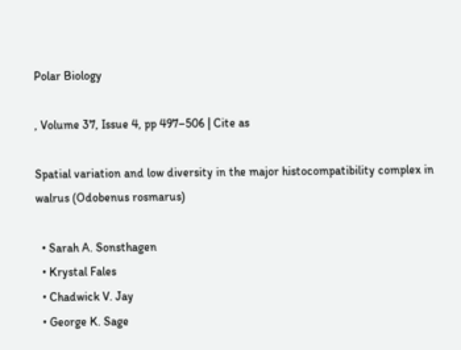Polar Biology

, Volume 37, Issue 4, pp 497–506 | Cite as

Spatial variation and low diversity in the major histocompatibility complex in walrus (Odobenus rosmarus)

  • Sarah A. Sonsthagen
  • Krystal Fales
  • Chadwick V. Jay
  • George K. Sage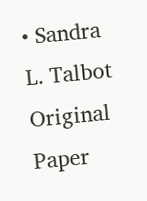• Sandra L. Talbot
Original Paper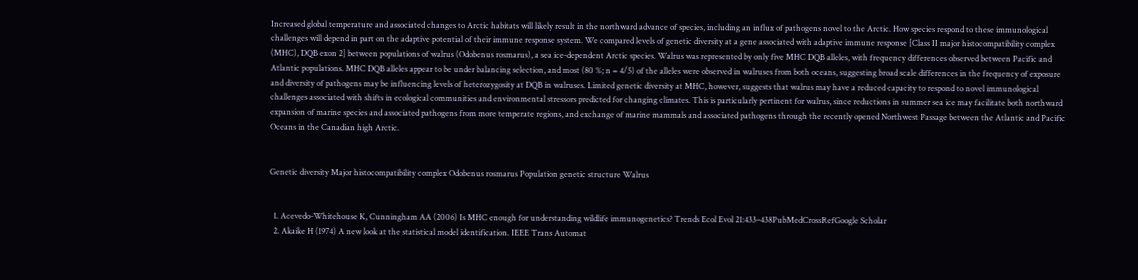Increased global temperature and associated changes to Arctic habitats will likely result in the northward advance of species, including an influx of pathogens novel to the Arctic. How species respond to these immunological challenges will depend in part on the adaptive potential of their immune response system. We compared levels of genetic diversity at a gene associated with adaptive immune response [Class II major histocompatibility complex (MHC), DQB exon 2] between populations of walrus (Odobenus rosmarus), a sea ice-dependent Arctic species. Walrus was represented by only five MHC DQB alleles, with frequency differences observed between Pacific and Atlantic populations. MHC DQB alleles appear to be under balancing selection, and most (80 %; n = 4/5) of the alleles were observed in walruses from both oceans, suggesting broad scale differences in the frequency of exposure and diversity of pathogens may be influencing levels of heterozygosity at DQB in walruses. Limited genetic diversity at MHC, however, suggests that walrus may have a reduced capacity to respond to novel immunological challenges associated with shifts in ecological communities and environmental stressors predicted for changing climates. This is particularly pertinent for walrus, since reductions in summer sea ice may facilitate both northward expansion of marine species and associated pathogens from more temperate regions, and exchange of marine mammals and associated pathogens through the recently opened Northwest Passage between the Atlantic and Pacific Oceans in the Canadian high Arctic.


Genetic diversity Major histocompatibility complex Odobenus rosmarus Population genetic structure Walrus


  1. Acevedo-Whitehouse K, Cunningham AA (2006) Is MHC enough for understanding wildlife immunogenetics? Trends Ecol Evol 21:433–438PubMedCrossRefGoogle Scholar
  2. Akaike H (1974) A new look at the statistical model identification. IEEE Trans Automat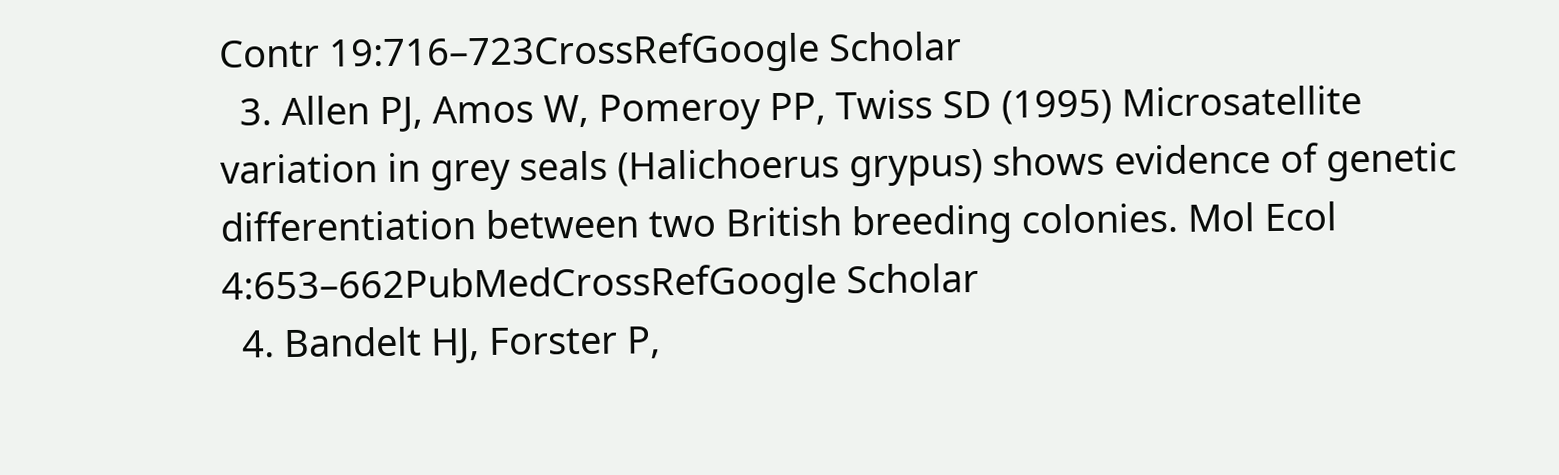Contr 19:716–723CrossRefGoogle Scholar
  3. Allen PJ, Amos W, Pomeroy PP, Twiss SD (1995) Microsatellite variation in grey seals (Halichoerus grypus) shows evidence of genetic differentiation between two British breeding colonies. Mol Ecol 4:653–662PubMedCrossRefGoogle Scholar
  4. Bandelt HJ, Forster P,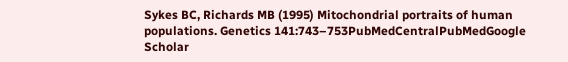Sykes BC, Richards MB (1995) Mitochondrial portraits of human populations. Genetics 141:743–753PubMedCentralPubMedGoogle Scholar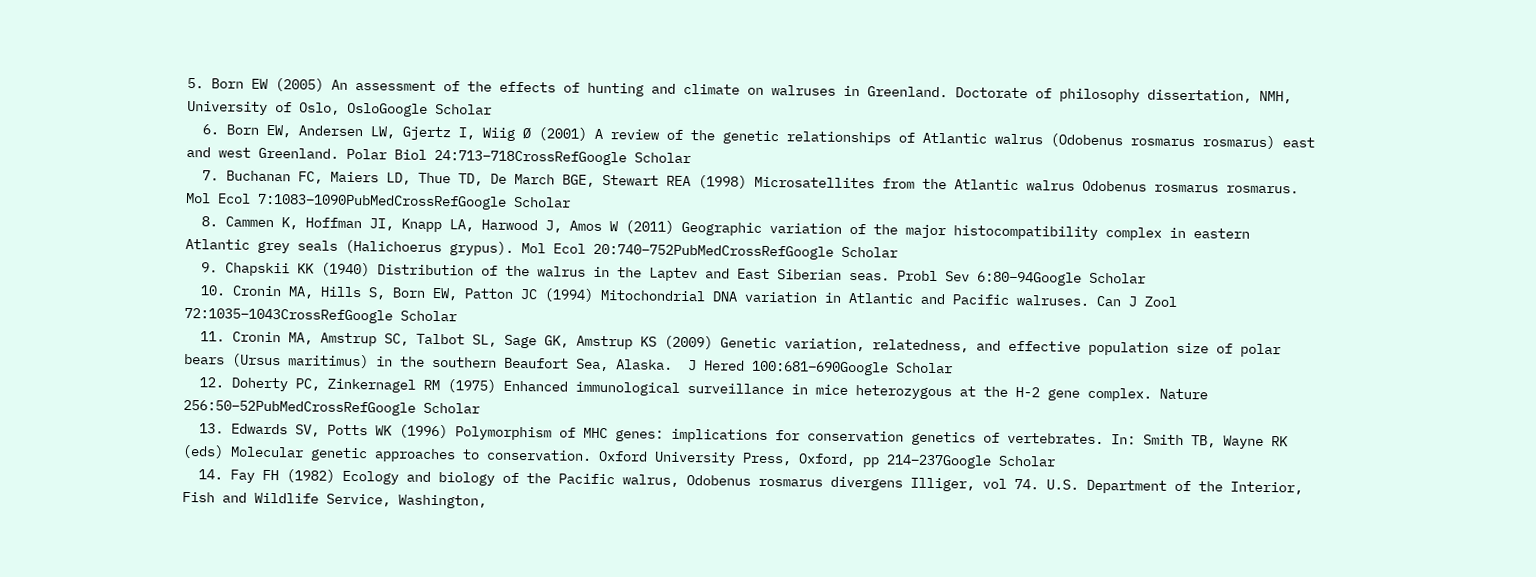5. Born EW (2005) An assessment of the effects of hunting and climate on walruses in Greenland. Doctorate of philosophy dissertation, NMH, University of Oslo, OsloGoogle Scholar
  6. Born EW, Andersen LW, Gjertz I, Wiig Ø (2001) A review of the genetic relationships of Atlantic walrus (Odobenus rosmarus rosmarus) east and west Greenland. Polar Biol 24:713–718CrossRefGoogle Scholar
  7. Buchanan FC, Maiers LD, Thue TD, De March BGE, Stewart REA (1998) Microsatellites from the Atlantic walrus Odobenus rosmarus rosmarus. Mol Ecol 7:1083–1090PubMedCrossRefGoogle Scholar
  8. Cammen K, Hoffman JI, Knapp LA, Harwood J, Amos W (2011) Geographic variation of the major histocompatibility complex in eastern Atlantic grey seals (Halichoerus grypus). Mol Ecol 20:740–752PubMedCrossRefGoogle Scholar
  9. Chapskii KK (1940) Distribution of the walrus in the Laptev and East Siberian seas. Probl Sev 6:80–94Google Scholar
  10. Cronin MA, Hills S, Born EW, Patton JC (1994) Mitochondrial DNA variation in Atlantic and Pacific walruses. Can J Zool 72:1035–1043CrossRefGoogle Scholar
  11. Cronin MA, Amstrup SC, Talbot SL, Sage GK, Amstrup KS (2009) Genetic variation, relatedness, and effective population size of polar bears (Ursus maritimus) in the southern Beaufort Sea, Alaska.  J Hered 100:681–690Google Scholar
  12. Doherty PC, Zinkernagel RM (1975) Enhanced immunological surveillance in mice heterozygous at the H-2 gene complex. Nature 256:50–52PubMedCrossRefGoogle Scholar
  13. Edwards SV, Potts WK (1996) Polymorphism of MHC genes: implications for conservation genetics of vertebrates. In: Smith TB, Wayne RK (eds) Molecular genetic approaches to conservation. Oxford University Press, Oxford, pp 214–237Google Scholar
  14. Fay FH (1982) Ecology and biology of the Pacific walrus, Odobenus rosmarus divergens Illiger, vol 74. U.S. Department of the Interior, Fish and Wildlife Service, Washington,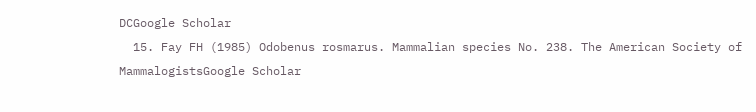DCGoogle Scholar
  15. Fay FH (1985) Odobenus rosmarus. Mammalian species No. 238. The American Society of MammalogistsGoogle Scholar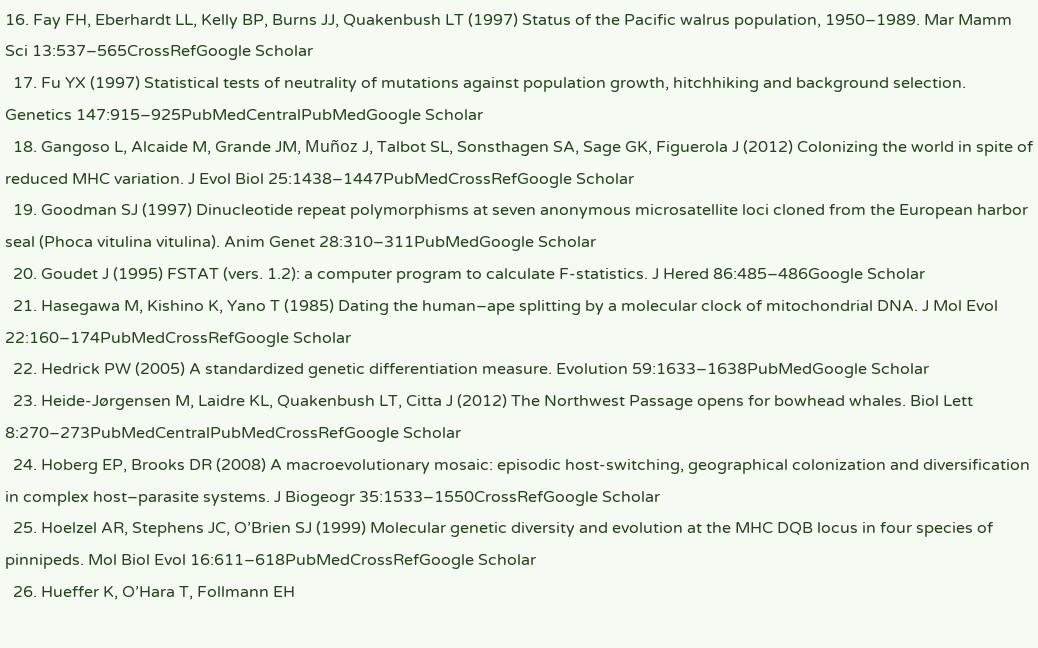16. Fay FH, Eberhardt LL, Kelly BP, Burns JJ, Quakenbush LT (1997) Status of the Pacific walrus population, 1950–1989. Mar Mamm Sci 13:537–565CrossRefGoogle Scholar
  17. Fu YX (1997) Statistical tests of neutrality of mutations against population growth, hitchhiking and background selection. Genetics 147:915–925PubMedCentralPubMedGoogle Scholar
  18. Gangoso L, Alcaide M, Grande JM, Muñoz J, Talbot SL, Sonsthagen SA, Sage GK, Figuerola J (2012) Colonizing the world in spite of reduced MHC variation. J Evol Biol 25:1438–1447PubMedCrossRefGoogle Scholar
  19. Goodman SJ (1997) Dinucleotide repeat polymorphisms at seven anonymous microsatellite loci cloned from the European harbor seal (Phoca vitulina vitulina). Anim Genet 28:310–311PubMedGoogle Scholar
  20. Goudet J (1995) FSTAT (vers. 1.2): a computer program to calculate F-statistics. J Hered 86:485–486Google Scholar
  21. Hasegawa M, Kishino K, Yano T (1985) Dating the human–ape splitting by a molecular clock of mitochondrial DNA. J Mol Evol 22:160–174PubMedCrossRefGoogle Scholar
  22. Hedrick PW (2005) A standardized genetic differentiation measure. Evolution 59:1633–1638PubMedGoogle Scholar
  23. Heide-Jørgensen M, Laidre KL, Quakenbush LT, Citta J (2012) The Northwest Passage opens for bowhead whales. Biol Lett 8:270–273PubMedCentralPubMedCrossRefGoogle Scholar
  24. Hoberg EP, Brooks DR (2008) A macroevolutionary mosaic: episodic host-switching, geographical colonization and diversification in complex host–parasite systems. J Biogeogr 35:1533–1550CrossRefGoogle Scholar
  25. Hoelzel AR, Stephens JC, O’Brien SJ (1999) Molecular genetic diversity and evolution at the MHC DQB locus in four species of pinnipeds. Mol Biol Evol 16:611–618PubMedCrossRefGoogle Scholar
  26. Hueffer K, O’Hara T, Follmann EH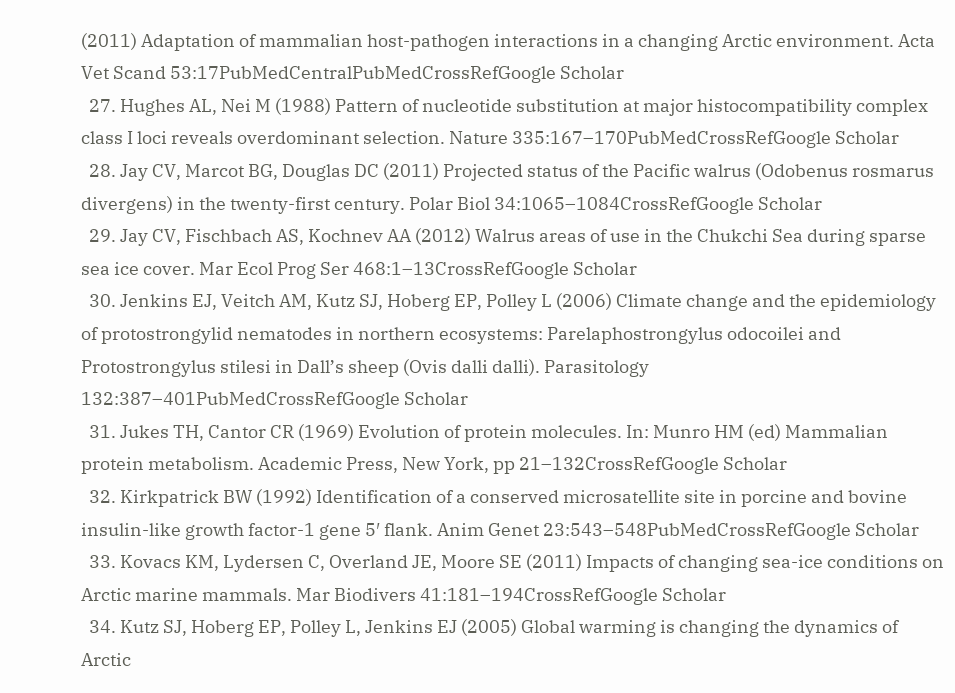(2011) Adaptation of mammalian host-pathogen interactions in a changing Arctic environment. Acta Vet Scand 53:17PubMedCentralPubMedCrossRefGoogle Scholar
  27. Hughes AL, Nei M (1988) Pattern of nucleotide substitution at major histocompatibility complex class I loci reveals overdominant selection. Nature 335:167–170PubMedCrossRefGoogle Scholar
  28. Jay CV, Marcot BG, Douglas DC (2011) Projected status of the Pacific walrus (Odobenus rosmarus divergens) in the twenty-first century. Polar Biol 34:1065–1084CrossRefGoogle Scholar
  29. Jay CV, Fischbach AS, Kochnev AA (2012) Walrus areas of use in the Chukchi Sea during sparse sea ice cover. Mar Ecol Prog Ser 468:1–13CrossRefGoogle Scholar
  30. Jenkins EJ, Veitch AM, Kutz SJ, Hoberg EP, Polley L (2006) Climate change and the epidemiology of protostrongylid nematodes in northern ecosystems: Parelaphostrongylus odocoilei and Protostrongylus stilesi in Dall’s sheep (Ovis dalli dalli). Parasitology 132:387–401PubMedCrossRefGoogle Scholar
  31. Jukes TH, Cantor CR (1969) Evolution of protein molecules. In: Munro HM (ed) Mammalian protein metabolism. Academic Press, New York, pp 21–132CrossRefGoogle Scholar
  32. Kirkpatrick BW (1992) Identification of a conserved microsatellite site in porcine and bovine insulin-like growth factor-1 gene 5′ flank. Anim Genet 23:543–548PubMedCrossRefGoogle Scholar
  33. Kovacs KM, Lydersen C, Overland JE, Moore SE (2011) Impacts of changing sea-ice conditions on Arctic marine mammals. Mar Biodivers 41:181–194CrossRefGoogle Scholar
  34. Kutz SJ, Hoberg EP, Polley L, Jenkins EJ (2005) Global warming is changing the dynamics of Arctic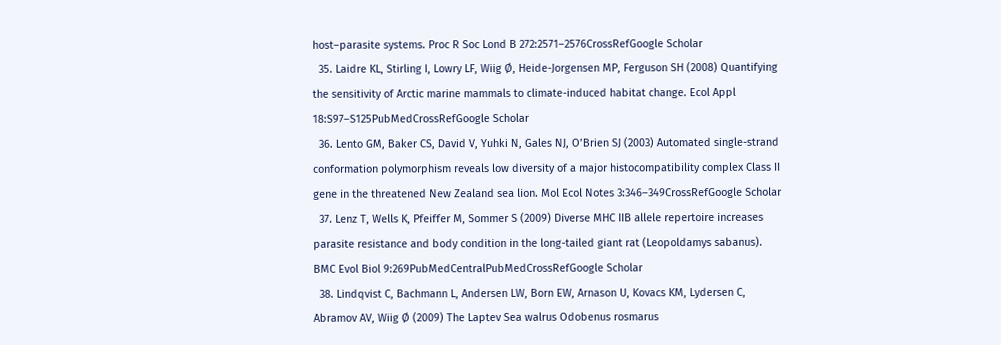host–parasite systems. Proc R Soc Lond B 272:2571–2576CrossRefGoogle Scholar
  35. Laidre KL, Stirling I, Lowry LF, Wiig Ø, Heide-Jorgensen MP, Ferguson SH (2008) Quantifying the sensitivity of Arctic marine mammals to climate-induced habitat change. Ecol Appl 18:S97–S125PubMedCrossRefGoogle Scholar
  36. Lento GM, Baker CS, David V, Yuhki N, Gales NJ, O’Brien SJ (2003) Automated single-strand conformation polymorphism reveals low diversity of a major histocompatibility complex Class II gene in the threatened New Zealand sea lion. Mol Ecol Notes 3:346–349CrossRefGoogle Scholar
  37. Lenz T, Wells K, Pfeiffer M, Sommer S (2009) Diverse MHC IIB allele repertoire increases parasite resistance and body condition in the long-tailed giant rat (Leopoldamys sabanus). BMC Evol Biol 9:269PubMedCentralPubMedCrossRefGoogle Scholar
  38. Lindqvist C, Bachmann L, Andersen LW, Born EW, Arnason U, Kovacs KM, Lydersen C, Abramov AV, Wiig Ø (2009) The Laptev Sea walrus Odobenus rosmarus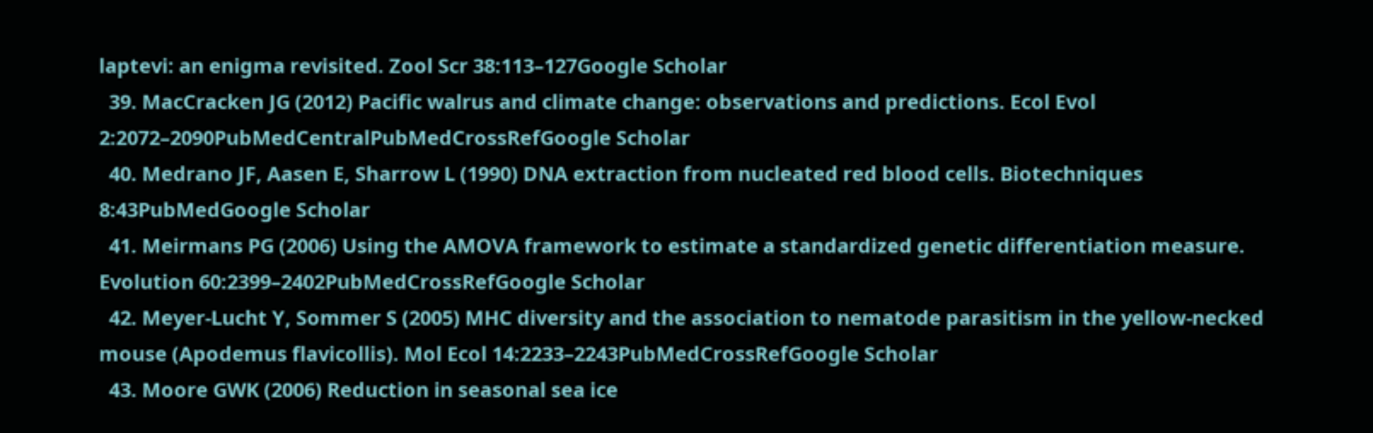laptevi: an enigma revisited. Zool Scr 38:113–127Google Scholar
  39. MacCracken JG (2012) Pacific walrus and climate change: observations and predictions. Ecol Evol 2:2072–2090PubMedCentralPubMedCrossRefGoogle Scholar
  40. Medrano JF, Aasen E, Sharrow L (1990) DNA extraction from nucleated red blood cells. Biotechniques 8:43PubMedGoogle Scholar
  41. Meirmans PG (2006) Using the AMOVA framework to estimate a standardized genetic differentiation measure. Evolution 60:2399–2402PubMedCrossRefGoogle Scholar
  42. Meyer-Lucht Y, Sommer S (2005) MHC diversity and the association to nematode parasitism in the yellow-necked mouse (Apodemus flavicollis). Mol Ecol 14:2233–2243PubMedCrossRefGoogle Scholar
  43. Moore GWK (2006) Reduction in seasonal sea ice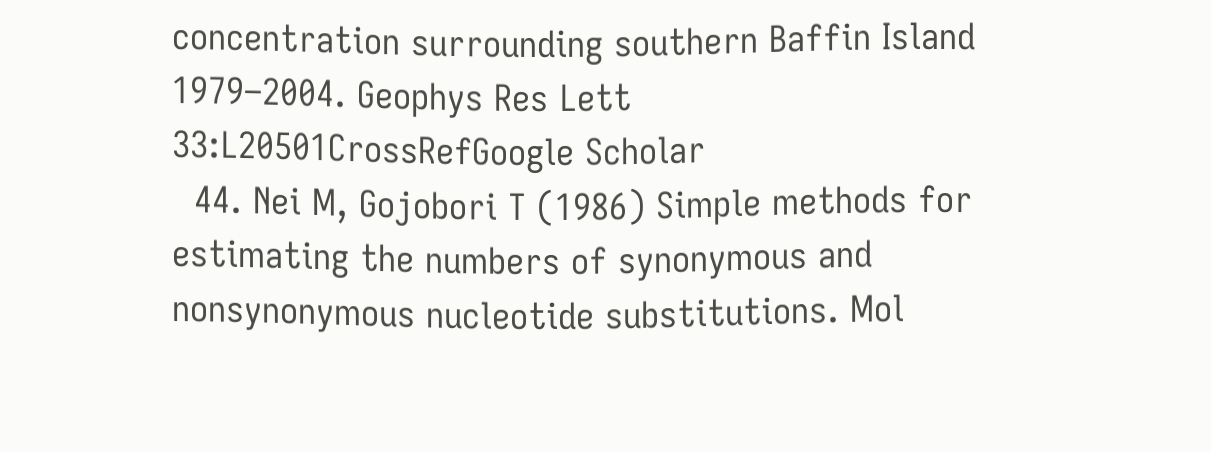concentration surrounding southern Baffin Island 1979–2004. Geophys Res Lett 33:L20501CrossRefGoogle Scholar
  44. Nei M, Gojobori T (1986) Simple methods for estimating the numbers of synonymous and nonsynonymous nucleotide substitutions. Mol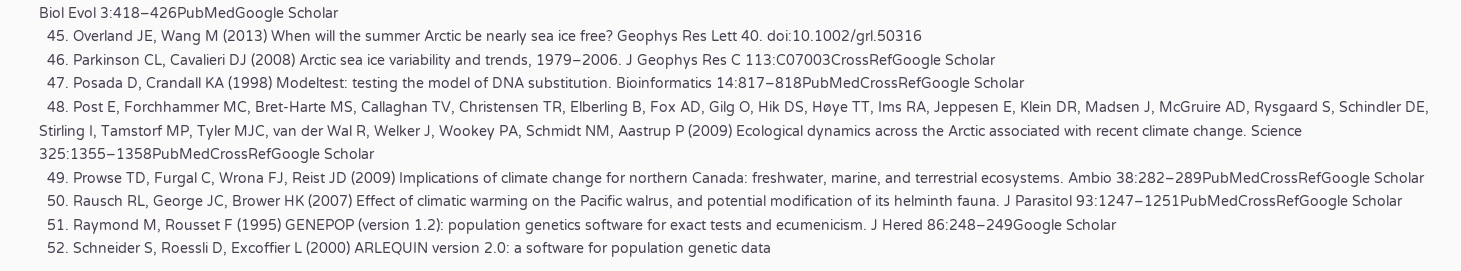Biol Evol 3:418–426PubMedGoogle Scholar
  45. Overland JE, Wang M (2013) When will the summer Arctic be nearly sea ice free? Geophys Res Lett 40. doi:10.1002/grl.50316
  46. Parkinson CL, Cavalieri DJ (2008) Arctic sea ice variability and trends, 1979–2006. J Geophys Res C 113:C07003CrossRefGoogle Scholar
  47. Posada D, Crandall KA (1998) Modeltest: testing the model of DNA substitution. Bioinformatics 14:817–818PubMedCrossRefGoogle Scholar
  48. Post E, Forchhammer MC, Bret-Harte MS, Callaghan TV, Christensen TR, Elberling B, Fox AD, Gilg O, Hik DS, Høye TT, Ims RA, Jeppesen E, Klein DR, Madsen J, McGruire AD, Rysgaard S, Schindler DE, Stirling I, Tamstorf MP, Tyler MJC, van der Wal R, Welker J, Wookey PA, Schmidt NM, Aastrup P (2009) Ecological dynamics across the Arctic associated with recent climate change. Science 325:1355–1358PubMedCrossRefGoogle Scholar
  49. Prowse TD, Furgal C, Wrona FJ, Reist JD (2009) Implications of climate change for northern Canada: freshwater, marine, and terrestrial ecosystems. Ambio 38:282–289PubMedCrossRefGoogle Scholar
  50. Rausch RL, George JC, Brower HK (2007) Effect of climatic warming on the Pacific walrus, and potential modification of its helminth fauna. J Parasitol 93:1247–1251PubMedCrossRefGoogle Scholar
  51. Raymond M, Rousset F (1995) GENEPOP (version 1.2): population genetics software for exact tests and ecumenicism. J Hered 86:248–249Google Scholar
  52. Schneider S, Roessli D, Excoffier L (2000) ARLEQUIN version 2.0: a software for population genetic data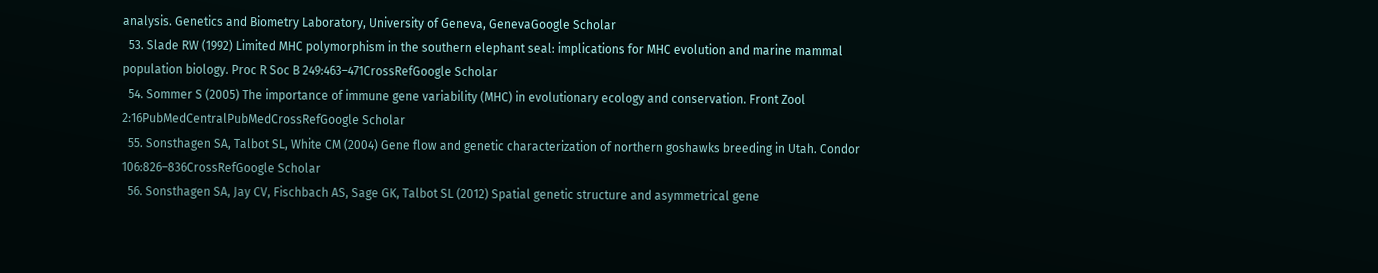analysis. Genetics and Biometry Laboratory, University of Geneva, GenevaGoogle Scholar
  53. Slade RW (1992) Limited MHC polymorphism in the southern elephant seal: implications for MHC evolution and marine mammal population biology. Proc R Soc B 249:463–471CrossRefGoogle Scholar
  54. Sommer S (2005) The importance of immune gene variability (MHC) in evolutionary ecology and conservation. Front Zool 2:16PubMedCentralPubMedCrossRefGoogle Scholar
  55. Sonsthagen SA, Talbot SL, White CM (2004) Gene flow and genetic characterization of northern goshawks breeding in Utah. Condor 106:826–836CrossRefGoogle Scholar
  56. Sonsthagen SA, Jay CV, Fischbach AS, Sage GK, Talbot SL (2012) Spatial genetic structure and asymmetrical gene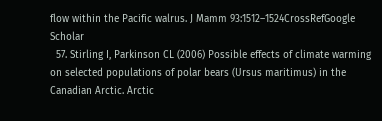flow within the Pacific walrus. J Mamm 93:1512–1524CrossRefGoogle Scholar
  57. Stirling I, Parkinson CL (2006) Possible effects of climate warming on selected populations of polar bears (Ursus maritimus) in the Canadian Arctic. Arctic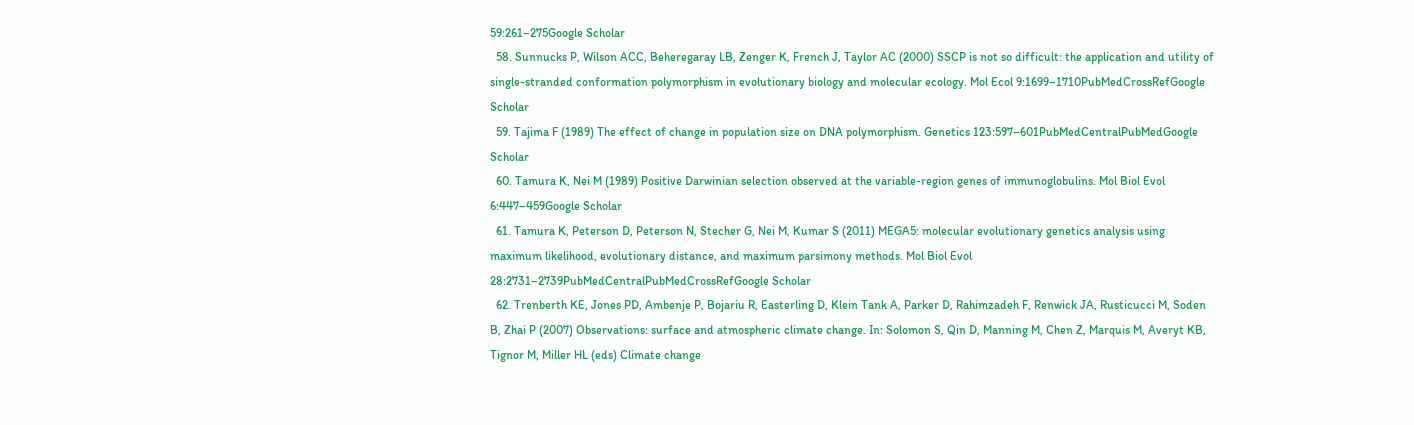59:261–275Google Scholar
  58. Sunnucks P, Wilson ACC, Beheregaray LB, Zenger K, French J, Taylor AC (2000) SSCP is not so difficult: the application and utility of single-stranded conformation polymorphism in evolutionary biology and molecular ecology. Mol Ecol 9:1699–1710PubMedCrossRefGoogle Scholar
  59. Tajima F (1989) The effect of change in population size on DNA polymorphism. Genetics 123:597–601PubMedCentralPubMedGoogle Scholar
  60. Tamura K, Nei M (1989) Positive Darwinian selection observed at the variable-region genes of immunoglobulins. Mol Biol Evol 6:447–459Google Scholar
  61. Tamura K, Peterson D, Peterson N, Stecher G, Nei M, Kumar S (2011) MEGA5: molecular evolutionary genetics analysis using maximum likelihood, evolutionary distance, and maximum parsimony methods. Mol Biol Evol 28:2731–2739PubMedCentralPubMedCrossRefGoogle Scholar
  62. Trenberth KE, Jones PD, Ambenje P, Bojariu R, Easterling D, Klein Tank A, Parker D, Rahimzadeh F, Renwick JA, Rusticucci M, Soden B, Zhai P (2007) Observations: surface and atmospheric climate change. In: Solomon S, Qin D, Manning M, Chen Z, Marquis M, Averyt KB, Tignor M, Miller HL (eds) Climate change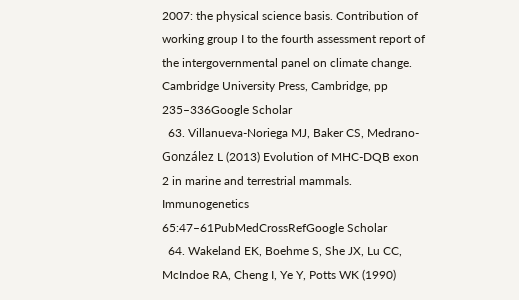2007: the physical science basis. Contribution of working group I to the fourth assessment report of the intergovernmental panel on climate change. Cambridge University Press, Cambridge, pp 235–336Google Scholar
  63. Villanueva-Noriega MJ, Baker CS, Medrano-González L (2013) Evolution of MHC-DQB exon 2 in marine and terrestrial mammals. Immunogenetics 65:47–61PubMedCrossRefGoogle Scholar
  64. Wakeland EK, Boehme S, She JX, Lu CC, McIndoe RA, Cheng I, Ye Y, Potts WK (1990)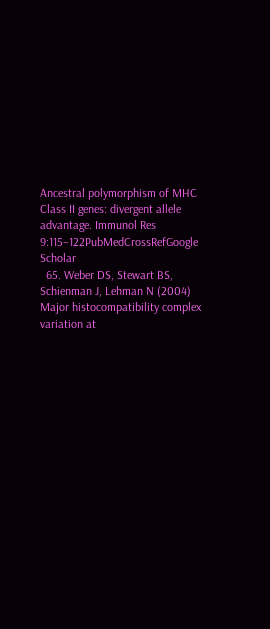Ancestral polymorphism of MHC Class II genes: divergent allele advantage. Immunol Res 9:115–122PubMedCrossRefGoogle Scholar
  65. Weber DS, Stewart BS, Schienman J, Lehman N (2004) Major histocompatibility complex variation at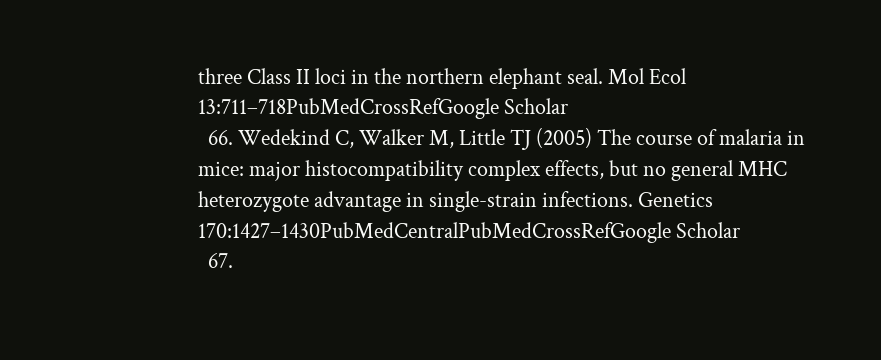three Class II loci in the northern elephant seal. Mol Ecol 13:711–718PubMedCrossRefGoogle Scholar
  66. Wedekind C, Walker M, Little TJ (2005) The course of malaria in mice: major histocompatibility complex effects, but no general MHC heterozygote advantage in single-strain infections. Genetics 170:1427–1430PubMedCentralPubMedCrossRefGoogle Scholar
  67.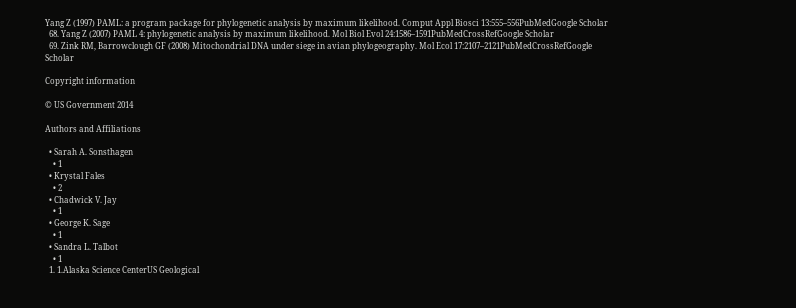Yang Z (1997) PAML: a program package for phylogenetic analysis by maximum likelihood. Comput Appl Biosci 13:555–556PubMedGoogle Scholar
  68. Yang Z (2007) PAML 4: phylogenetic analysis by maximum likelihood. Mol Biol Evol 24:1586–1591PubMedCrossRefGoogle Scholar
  69. Zink RM, Barrowclough GF (2008) Mitochondrial DNA under siege in avian phylogeography. Mol Ecol 17:2107–2121PubMedCrossRefGoogle Scholar

Copyright information

© US Government 2014

Authors and Affiliations

  • Sarah A. Sonsthagen
    • 1
  • Krystal Fales
    • 2
  • Chadwick V. Jay
    • 1
  • George K. Sage
    • 1
  • Sandra L. Talbot
    • 1
  1. 1.Alaska Science CenterUS Geological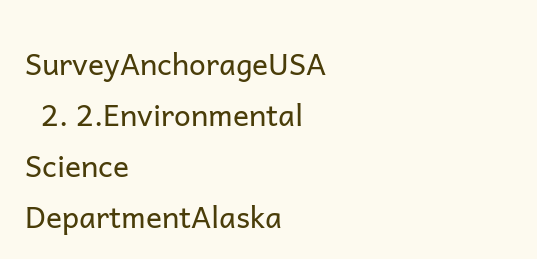SurveyAnchorageUSA
  2. 2.Environmental Science DepartmentAlaska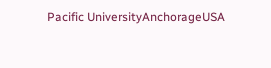Pacific UniversityAnchorageUSA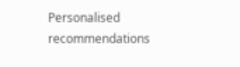Personalised recommendations